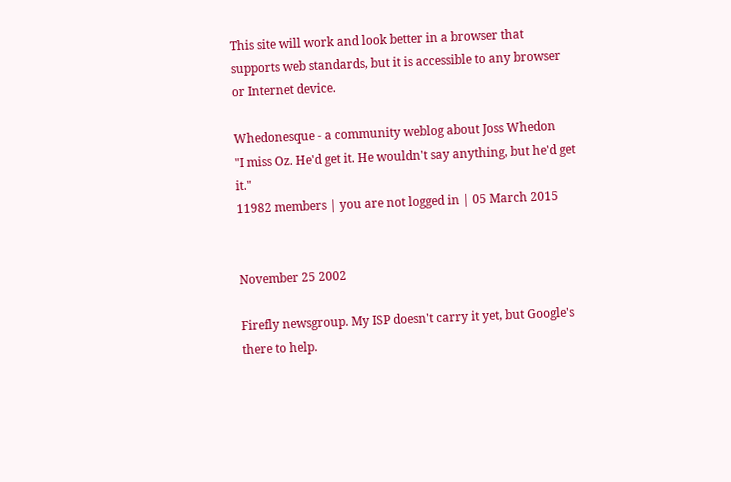This site will work and look better in a browser that supports web standards, but it is accessible to any browser or Internet device.

Whedonesque - a community weblog about Joss Whedon
"I miss Oz. He'd get it. He wouldn't say anything, but he'd get it."
11982 members | you are not logged in | 05 March 2015


November 25 2002

Firefly newsgroup. My ISP doesn't carry it yet, but Google's there to help.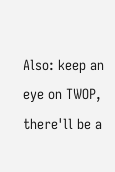Also: keep an eye on TWOP, there'll be a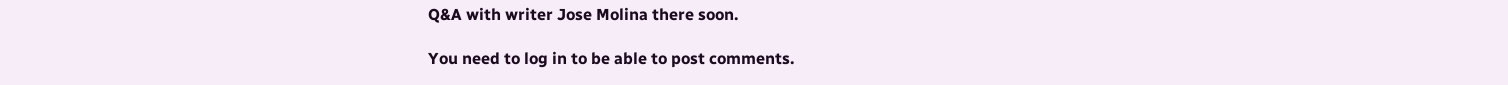Q&A with writer Jose Molina there soon.

You need to log in to be able to post comments.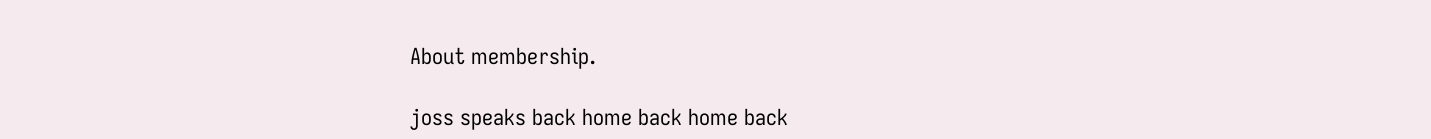About membership.

joss speaks back home back home back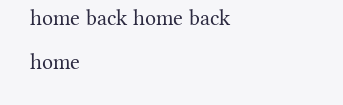home back home back home